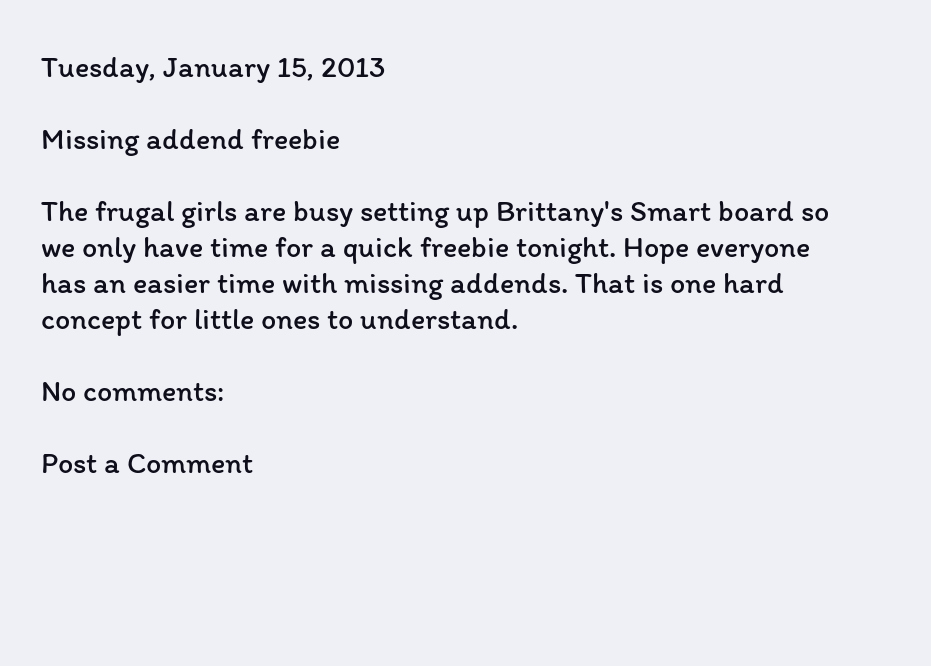Tuesday, January 15, 2013

Missing addend freebie

The frugal girls are busy setting up Brittany's Smart board so we only have time for a quick freebie tonight. Hope everyone has an easier time with missing addends. That is one hard concept for little ones to understand.

No comments:

Post a Comment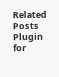Related Posts Plugin for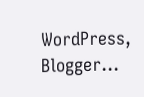WordPress, Blogger...